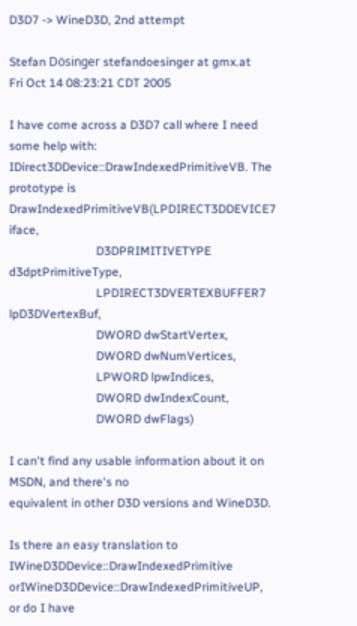D3D7 -> WineD3D, 2nd attempt

Stefan Dösinger stefandoesinger at gmx.at
Fri Oct 14 08:23:21 CDT 2005

I have come across a D3D7 call where I need some help with:
IDirect3DDevice::DrawIndexedPrimitiveVB. The prototype is
DrawIndexedPrimitiveVB(LPDIRECT3DDEVICE7 iface,
                             D3DPRIMITIVETYPE d3dptPrimitiveType,
                             LPDIRECT3DVERTEXBUFFER7 lpD3DVertexBuf,
                             DWORD dwStartVertex,
                             DWORD dwNumVertices,
                             LPWORD lpwIndices,
                             DWORD dwIndexCount,
                             DWORD dwFlags)

I can't find any usable information about it on MSDN, and there's no
equivalent in other D3D versions and WineD3D.

Is there an easy translation to IWineD3DDevice::DrawIndexedPrimitive
orIWineD3DDevice::DrawIndexedPrimitiveUP, or do I have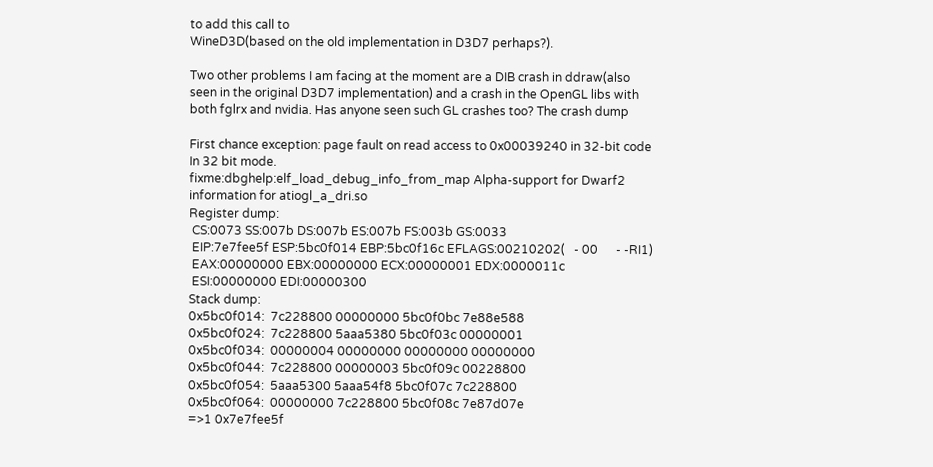to add this call to
WineD3D(based on the old implementation in D3D7 perhaps?).

Two other problems I am facing at the moment are a DIB crash in ddraw(also
seen in the original D3D7 implementation) and a crash in the OpenGL libs with
both fglrx and nvidia. Has anyone seen such GL crashes too? The crash dump

First chance exception: page fault on read access to 0x00039240 in 32-bit code
In 32 bit mode.
fixme:dbghelp:elf_load_debug_info_from_map Alpha-support for Dwarf2
information for atiogl_a_dri.so
Register dump:
 CS:0073 SS:007b DS:007b ES:007b FS:003b GS:0033
 EIP:7e7fee5f ESP:5bc0f014 EBP:5bc0f16c EFLAGS:00210202(   - 00      - -RI1)
 EAX:00000000 EBX:00000000 ECX:00000001 EDX:0000011c
 ESI:00000000 EDI:00000300
Stack dump:
0x5bc0f014:  7c228800 00000000 5bc0f0bc 7e88e588
0x5bc0f024:  7c228800 5aaa5380 5bc0f03c 00000001
0x5bc0f034:  00000004 00000000 00000000 00000000
0x5bc0f044:  7c228800 00000003 5bc0f09c 00228800
0x5bc0f054:  5aaa5300 5aaa54f8 5bc0f07c 7c228800
0x5bc0f064:  00000000 7c228800 5bc0f08c 7e87d07e
=>1 0x7e7fee5f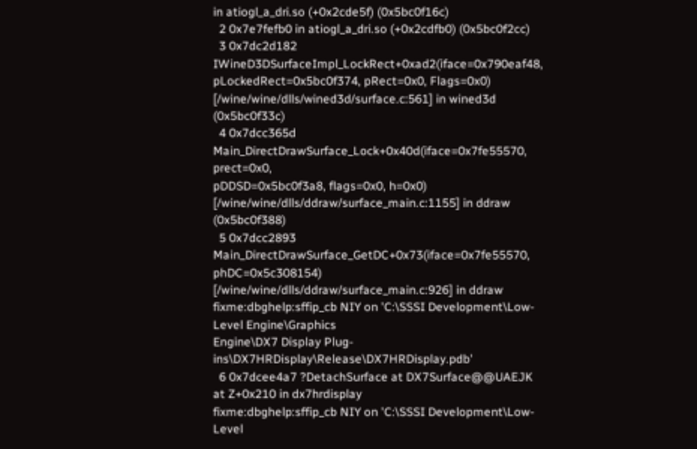in atiogl_a_dri.so (+0x2cde5f) (0x5bc0f16c)
  2 0x7e7fefb0 in atiogl_a_dri.so (+0x2cdfb0) (0x5bc0f2cc)
  3 0x7dc2d182 IWineD3DSurfaceImpl_LockRect+0xad2(iface=0x790eaf48,
pLockedRect=0x5bc0f374, pRect=0x0, Flags=0x0)
[/wine/wine/dlls/wined3d/surface.c:561] in wined3d (0x5bc0f33c)
  4 0x7dcc365d Main_DirectDrawSurface_Lock+0x40d(iface=0x7fe55570, prect=0x0,
pDDSD=0x5bc0f3a8, flags=0x0, h=0x0)
[/wine/wine/dlls/ddraw/surface_main.c:1155] in ddraw (0x5bc0f388)
  5 0x7dcc2893 Main_DirectDrawSurface_GetDC+0x73(iface=0x7fe55570,
phDC=0x5c308154) [/wine/wine/dlls/ddraw/surface_main.c:926] in ddraw
fixme:dbghelp:sffip_cb NIY on 'C:\SSSI Development\Low-Level Engine\Graphics
Engine\DX7 Display Plug-ins\DX7HRDisplay\Release\DX7HRDisplay.pdb'
  6 0x7dcee4a7 ?DetachSurface at DX7Surface@@UAEJK at Z+0x210 in dx7hrdisplay
fixme:dbghelp:sffip_cb NIY on 'C:\SSSI Development\Low-Level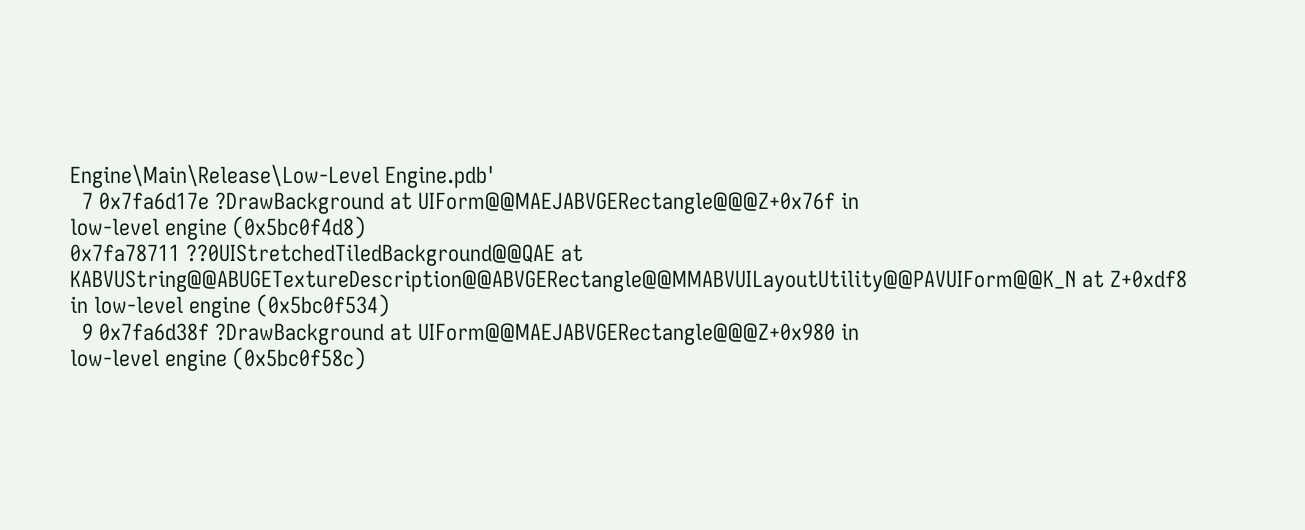Engine\Main\Release\Low-Level Engine.pdb'
  7 0x7fa6d17e ?DrawBackground at UIForm@@MAEJABVGERectangle@@@Z+0x76f in
low-level engine (0x5bc0f4d8)
0x7fa78711 ??0UIStretchedTiledBackground@@QAE at KABVUString@@ABUGETextureDescription@@ABVGERectangle@@MMABVUILayoutUtility@@PAVUIForm@@K_N at Z+0xdf8
in low-level engine (0x5bc0f534)
  9 0x7fa6d38f ?DrawBackground at UIForm@@MAEJABVGERectangle@@@Z+0x980 in
low-level engine (0x5bc0f58c)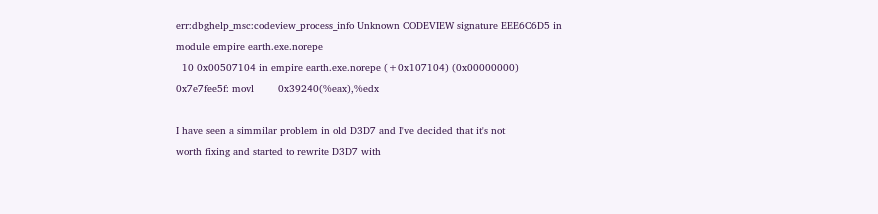err:dbghelp_msc:codeview_process_info Unknown CODEVIEW signature EEE6C6D5 in
module empire earth.exe.norepe
  10 0x00507104 in empire earth.exe.norepe (+0x107104) (0x00000000)
0x7e7fee5f: movl        0x39240(%eax),%edx

I have seen a simmilar problem in old D3D7 and I've decided that it's not
worth fixing and started to rewrite D3D7 with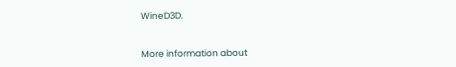WineD3D.


More information about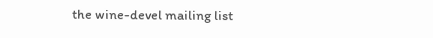the wine-devel mailing list